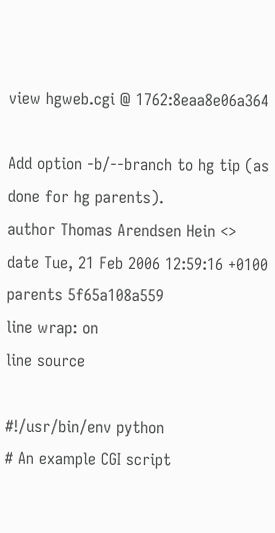view hgweb.cgi @ 1762:8eaa8e06a364

Add option -b/--branch to hg tip (as done for hg parents).
author Thomas Arendsen Hein <>
date Tue, 21 Feb 2006 12:59:16 +0100
parents 5f65a108a559
line wrap: on
line source

#!/usr/bin/env python
# An example CGI script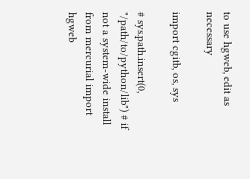to use hgweb, edit as necessary

import cgitb, os, sys

# sys.path.insert(0, "/path/to/python/lib") # if not a system-wide install
from mercurial import hgweb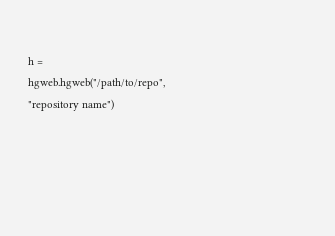h = hgweb.hgweb("/path/to/repo", "repository name")